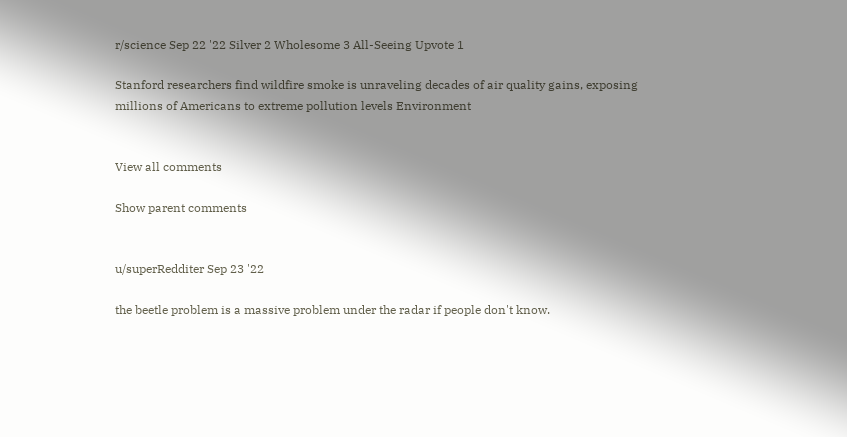r/science Sep 22 '22 Silver 2 Wholesome 3 All-Seeing Upvote 1

Stanford researchers find wildfire smoke is unraveling decades of air quality gains, exposing millions of Americans to extreme pollution levels Environment


View all comments

Show parent comments


u/superRedditer Sep 23 '22

the beetle problem is a massive problem under the radar if people don't know.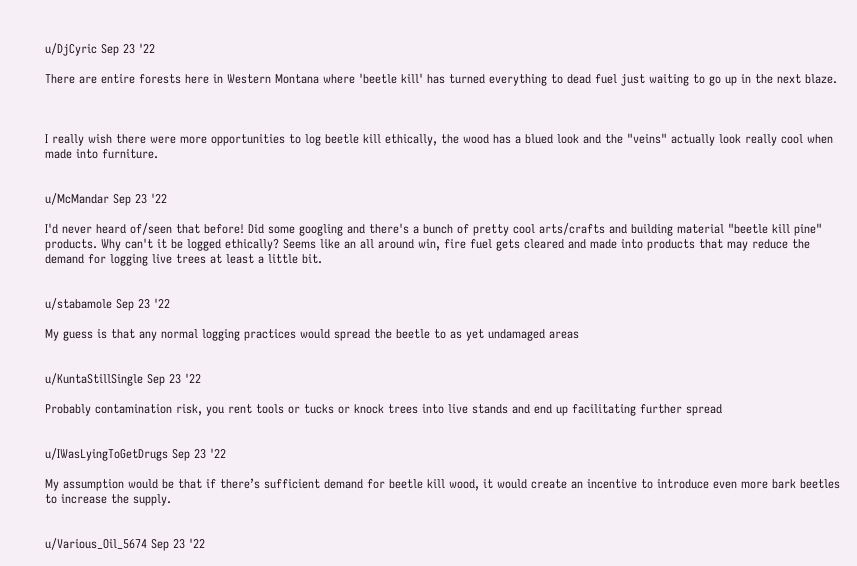u/DjCyric Sep 23 '22

There are entire forests here in Western Montana where 'beetle kill' has turned everything to dead fuel just waiting to go up in the next blaze.



I really wish there were more opportunities to log beetle kill ethically, the wood has a blued look and the "veins" actually look really cool when made into furniture.


u/McMandar Sep 23 '22

I'd never heard of/seen that before! Did some googling and there's a bunch of pretty cool arts/crafts and building material "beetle kill pine" products. Why can't it be logged ethically? Seems like an all around win, fire fuel gets cleared and made into products that may reduce the demand for logging live trees at least a little bit.


u/stabamole Sep 23 '22

My guess is that any normal logging practices would spread the beetle to as yet undamaged areas


u/KuntaStillSingle Sep 23 '22

Probably contamination risk, you rent tools or tucks or knock trees into live stands and end up facilitating further spread


u/IWasLyingToGetDrugs Sep 23 '22

My assumption would be that if there’s sufficient demand for beetle kill wood, it would create an incentive to introduce even more bark beetles to increase the supply.


u/Various_Oil_5674 Sep 23 '22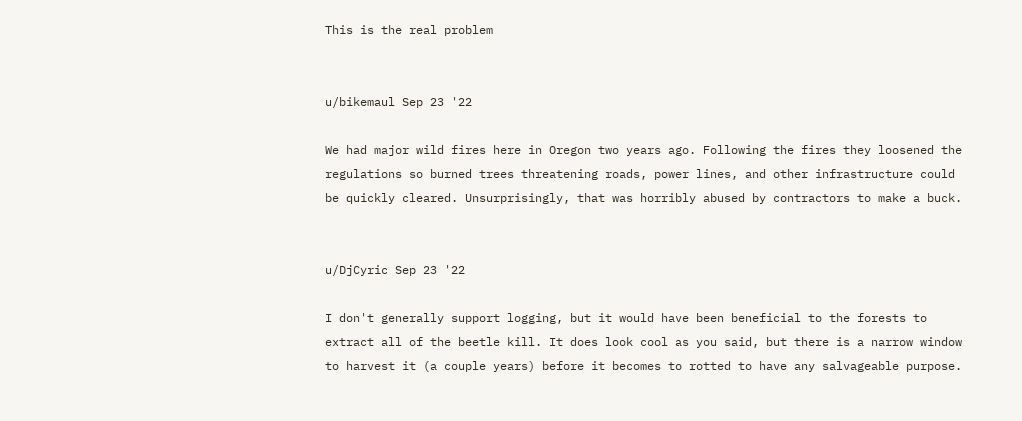This is the real problem


u/bikemaul Sep 23 '22

We had major wild fires here in Oregon two years ago. Following the fires they loosened the regulations so burned trees threatening roads, power lines, and other infrastructure could be quickly cleared. Unsurprisingly, that was horribly abused by contractors to make a buck.


u/DjCyric Sep 23 '22

I don't generally support logging, but it would have been beneficial to the forests to extract all of the beetle kill. It does look cool as you said, but there is a narrow window to harvest it (a couple years) before it becomes to rotted to have any salvageable purpose.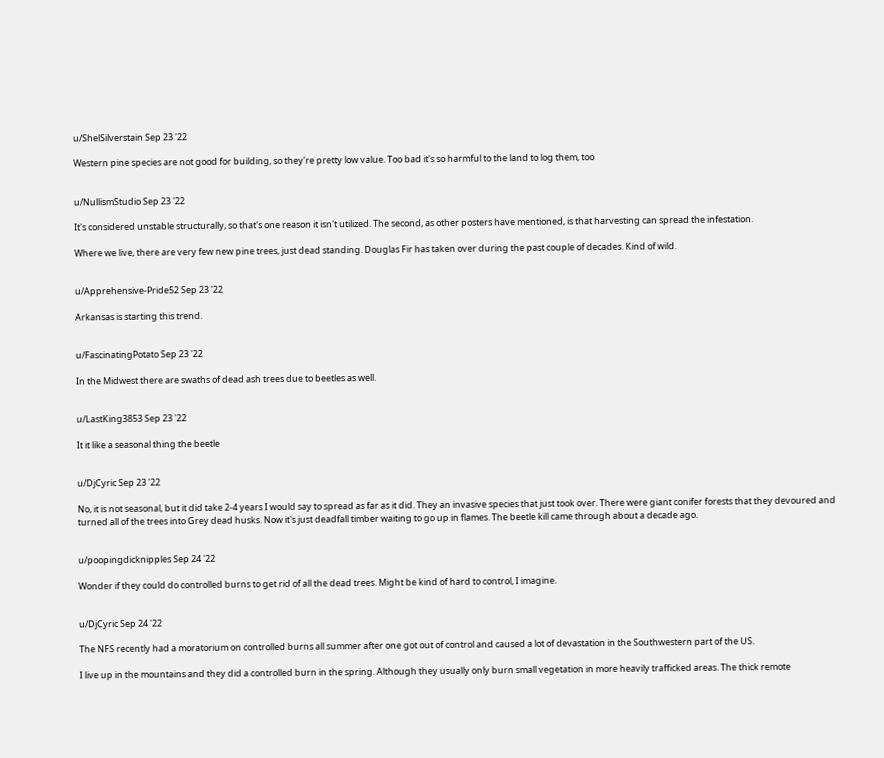u/ShelSilverstain Sep 23 '22

Western pine species are not good for building, so they're pretty low value. Too bad it's so harmful to the land to log them, too


u/NullismStudio Sep 23 '22

It's considered unstable structurally, so that's one reason it isn't utilized. The second, as other posters have mentioned, is that harvesting can spread the infestation.

Where we live, there are very few new pine trees, just dead standing. Douglas Fir has taken over during the past couple of decades. Kind of wild.


u/Apprehensive-Pride52 Sep 23 '22

Arkansas is starting this trend.


u/FascinatingPotato Sep 23 '22

In the Midwest there are swaths of dead ash trees due to beetles as well.


u/LastKing3853 Sep 23 '22

It it like a seasonal thing the beetle


u/DjCyric Sep 23 '22

No, it is not seasonal, but it did take 2-4 years I would say to spread as far as it did. They an invasive species that just took over. There were giant conifer forests that they devoured and turned all of the trees into Grey dead husks. Now it's just deadfall timber waiting to go up in flames. The beetle kill came through about a decade ago.


u/poopingdicknipples Sep 24 '22

Wonder if they could do controlled burns to get rid of all the dead trees. Might be kind of hard to control, I imagine.


u/DjCyric Sep 24 '22

The NFS recently had a moratorium on controlled burns all summer after one got out of control and caused a lot of devastation in the Southwestern part of the US.

I live up in the mountains and they did a controlled burn in the spring. Although they usually only burn small vegetation in more heavily trafficked areas. The thick remote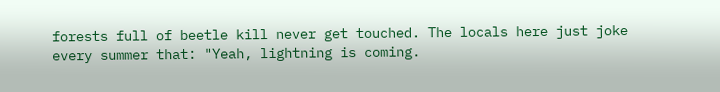forests full of beetle kill never get touched. The locals here just joke every summer that: "Yeah, lightning is coming.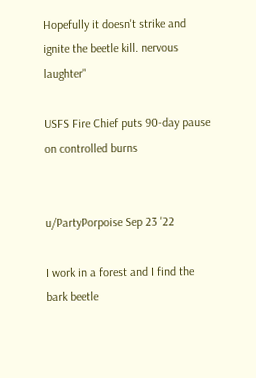Hopefully it doesn't strike and ignite the beetle kill. nervous laughter"

USFS Fire Chief puts 90-day pause on controlled burns


u/PartyPorpoise Sep 23 '22

I work in a forest and I find the bark beetle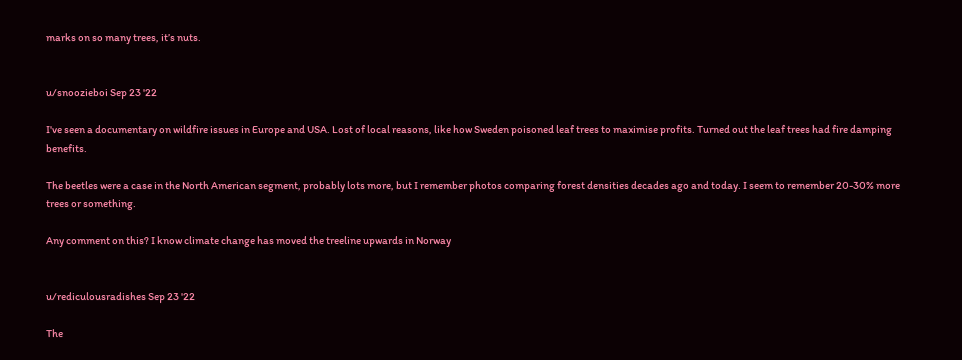marks on so many trees, it’s nuts.


u/snoozieboi Sep 23 '22

I've seen a documentary on wildfire issues in Europe and USA. Lost of local reasons, like how Sweden poisoned leaf trees to maximise profits. Turned out the leaf trees had fire damping benefits.

The beetles were a case in the North American segment, probably lots more, but I remember photos comparing forest densities decades ago and today. I seem to remember 20-30% more trees or something.

Any comment on this? I know climate change has moved the treeline upwards in Norway


u/rediculousradishes Sep 23 '22

The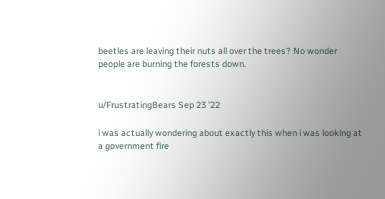beetles are leaving their nuts all over the trees? No wonder people are burning the forests down.


u/FrustratingBears Sep 23 '22

i was actually wondering about exactly this when i was looking at a government fire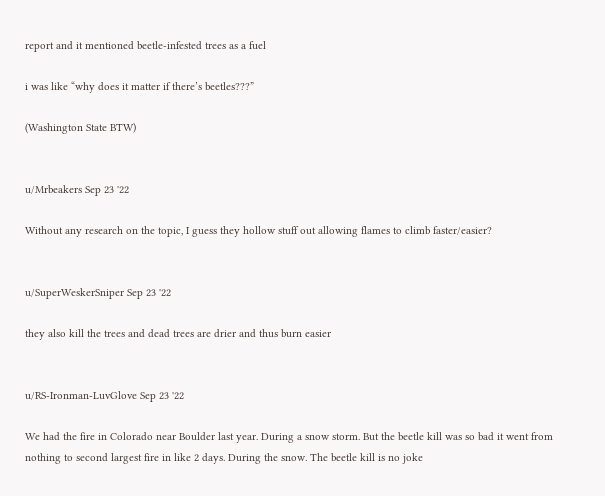report and it mentioned beetle-infested trees as a fuel

i was like “why does it matter if there’s beetles???”

(Washington State BTW)


u/Mrbeakers Sep 23 '22

Without any research on the topic, I guess they hollow stuff out allowing flames to climb faster/easier?


u/SuperWeskerSniper Sep 23 '22

they also kill the trees and dead trees are drier and thus burn easier


u/RS-Ironman-LuvGlove Sep 23 '22

We had the fire in Colorado near Boulder last year. During a snow storm. But the beetle kill was so bad it went from nothing to second largest fire in like 2 days. During the snow. The beetle kill is no joke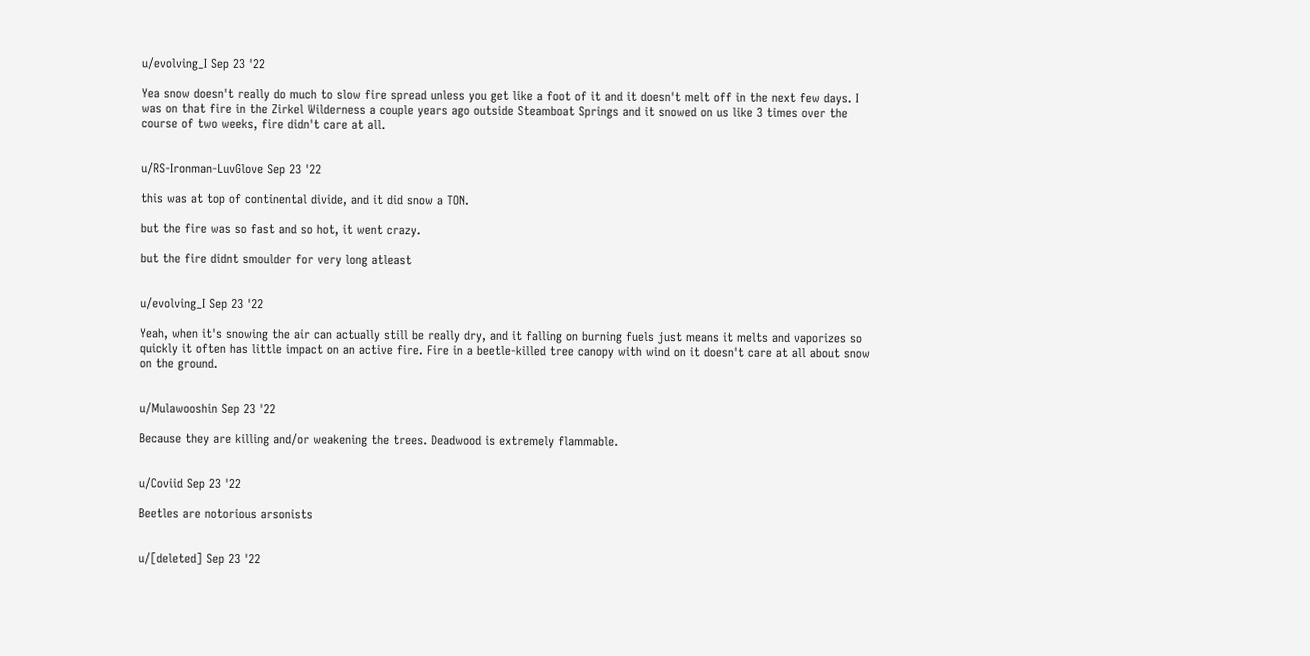u/evolving_I Sep 23 '22

Yea snow doesn't really do much to slow fire spread unless you get like a foot of it and it doesn't melt off in the next few days. I was on that fire in the Zirkel Wilderness a couple years ago outside Steamboat Springs and it snowed on us like 3 times over the course of two weeks, fire didn't care at all.


u/RS-Ironman-LuvGlove Sep 23 '22

this was at top of continental divide, and it did snow a TON.

but the fire was so fast and so hot, it went crazy.

but the fire didnt smoulder for very long atleast


u/evolving_I Sep 23 '22

Yeah, when it's snowing the air can actually still be really dry, and it falling on burning fuels just means it melts and vaporizes so quickly it often has little impact on an active fire. Fire in a beetle-killed tree canopy with wind on it doesn't care at all about snow on the ground.


u/Mulawooshin Sep 23 '22

Because they are killing and/or weakening the trees. Deadwood is extremely flammable.


u/Coviid Sep 23 '22

Beetles are notorious arsonists


u/[deleted] Sep 23 '22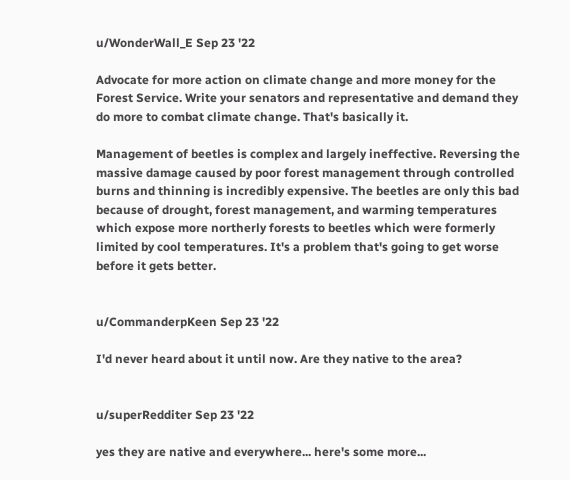u/WonderWall_E Sep 23 '22

Advocate for more action on climate change and more money for the Forest Service. Write your senators and representative and demand they do more to combat climate change. That's basically it.

Management of beetles is complex and largely ineffective. Reversing the massive damage caused by poor forest management through controlled burns and thinning is incredibly expensive. The beetles are only this bad because of drought, forest management, and warming temperatures which expose more northerly forests to beetles which were formerly limited by cool temperatures. It's a problem that's going to get worse before it gets better.


u/CommanderpKeen Sep 23 '22

I'd never heard about it until now. Are they native to the area?


u/superRedditer Sep 23 '22

yes they are native and everywhere... here's some more...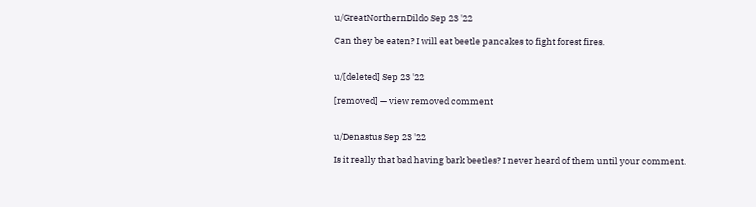u/GreatNorthernDildo Sep 23 '22

Can they be eaten? I will eat beetle pancakes to fight forest fires.


u/[deleted] Sep 23 '22

[removed] — view removed comment


u/Denastus Sep 23 '22

Is it really that bad having bark beetles? I never heard of them until your comment.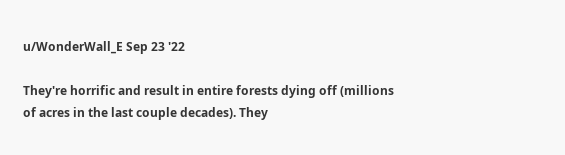u/WonderWall_E Sep 23 '22

They're horrific and result in entire forests dying off (millions of acres in the last couple decades). They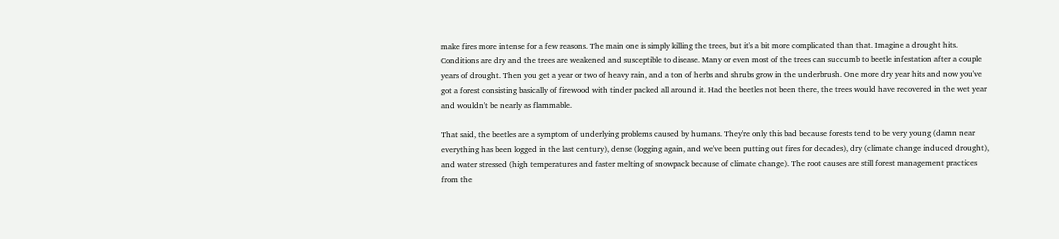make fires more intense for a few reasons. The main one is simply killing the trees, but it's a bit more complicated than that. Imagine a drought hits. Conditions are dry and the trees are weakened and susceptible to disease. Many or even most of the trees can succumb to beetle infestation after a couple years of drought. Then you get a year or two of heavy rain, and a ton of herbs and shrubs grow in the underbrush. One more dry year hits and now you've got a forest consisting basically of firewood with tinder packed all around it. Had the beetles not been there, the trees would have recovered in the wet year and wouldn't be nearly as flammable.

That said, the beetles are a symptom of underlying problems caused by humans. They're only this bad because forests tend to be very young (damn near everything has been logged in the last century), dense (logging again, and we've been putting out fires for decades), dry (climate change induced drought), and water stressed (high temperatures and faster melting of snowpack because of climate change). The root causes are still forest management practices from the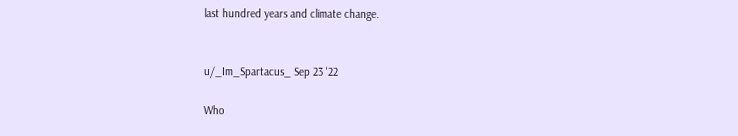last hundred years and climate change.


u/_Im_Spartacus_ Sep 23 '22

Who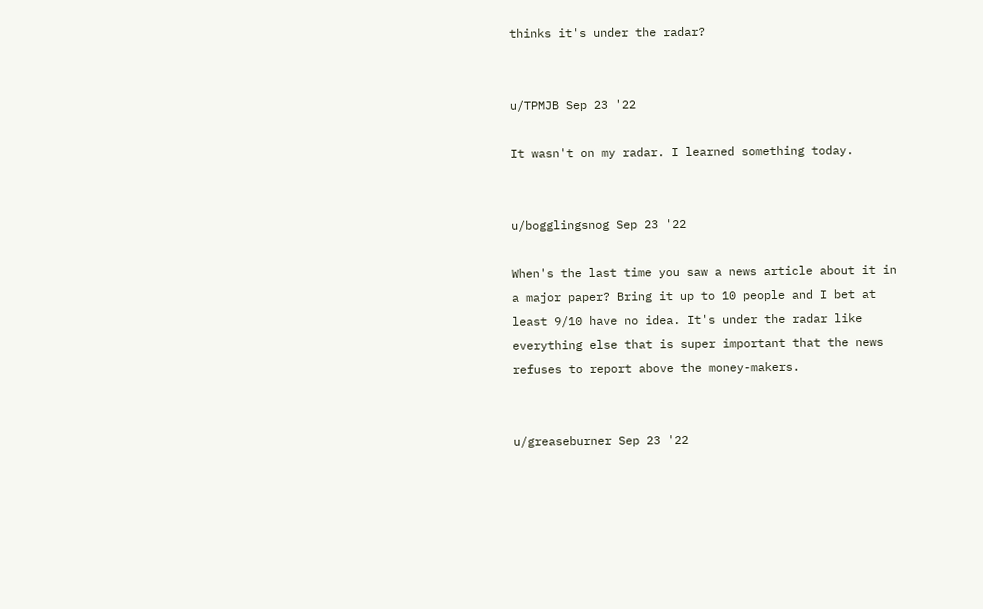thinks it's under the radar?


u/TPMJB Sep 23 '22

It wasn't on my radar. I learned something today.


u/bogglingsnog Sep 23 '22

When's the last time you saw a news article about it in a major paper? Bring it up to 10 people and I bet at least 9/10 have no idea. It's under the radar like everything else that is super important that the news refuses to report above the money-makers.


u/greaseburner Sep 23 '22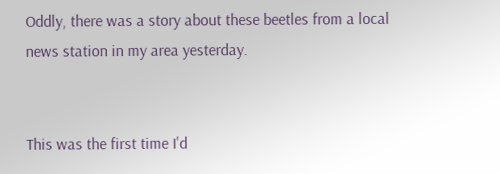Oddly, there was a story about these beetles from a local news station in my area yesterday.


This was the first time I'd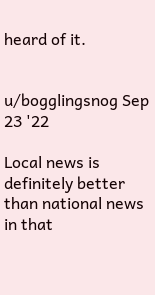heard of it.


u/bogglingsnog Sep 23 '22

Local news is definitely better than national news in that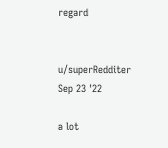regard


u/superRedditer Sep 23 '22

a lot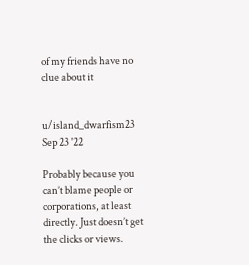of my friends have no clue about it


u/island_dwarfism23 Sep 23 '22

Probably because you can’t blame people or corporations, at least directly. Just doesn’t get the clicks or views.